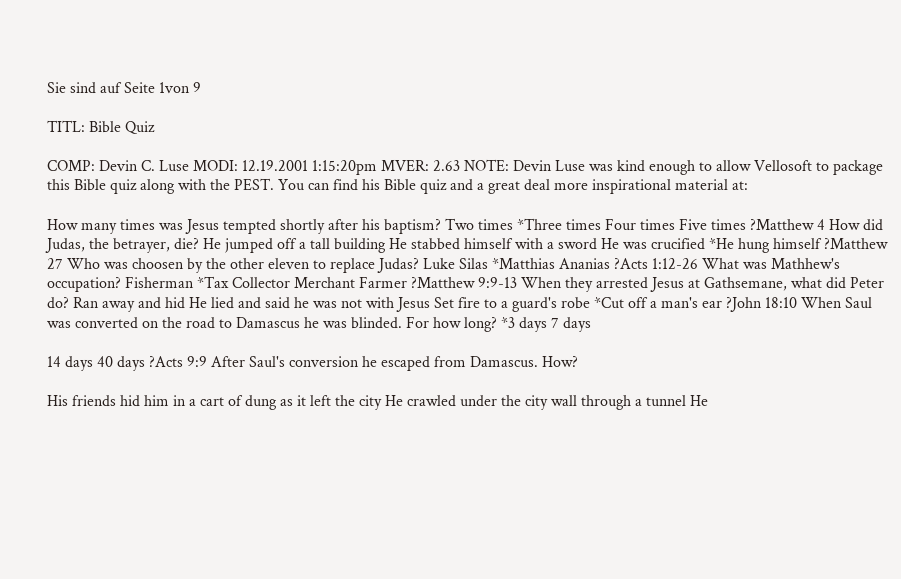Sie sind auf Seite 1von 9

TITL: Bible Quiz

COMP: Devin C. Luse MODI: 12.19.2001 1:15:20pm MVER: 2.63 NOTE: Devin Luse was kind enough to allow Vellosoft to package this Bible quiz along with the PEST. You can find his Bible quiz and a great deal more inspirational material at:

How many times was Jesus tempted shortly after his baptism? Two times *Three times Four times Five times ?Matthew 4 How did Judas, the betrayer, die? He jumped off a tall building He stabbed himself with a sword He was crucified *He hung himself ?Matthew 27 Who was choosen by the other eleven to replace Judas? Luke Silas *Matthias Ananias ?Acts 1:12-26 What was Mathhew's occupation? Fisherman *Tax Collector Merchant Farmer ?Matthew 9:9-13 When they arrested Jesus at Gathsemane, what did Peter do? Ran away and hid He lied and said he was not with Jesus Set fire to a guard's robe *Cut off a man's ear ?John 18:10 When Saul was converted on the road to Damascus he was blinded. For how long? *3 days 7 days

14 days 40 days ?Acts 9:9 After Saul's conversion he escaped from Damascus. How?

His friends hid him in a cart of dung as it left the city He crawled under the city wall through a tunnel He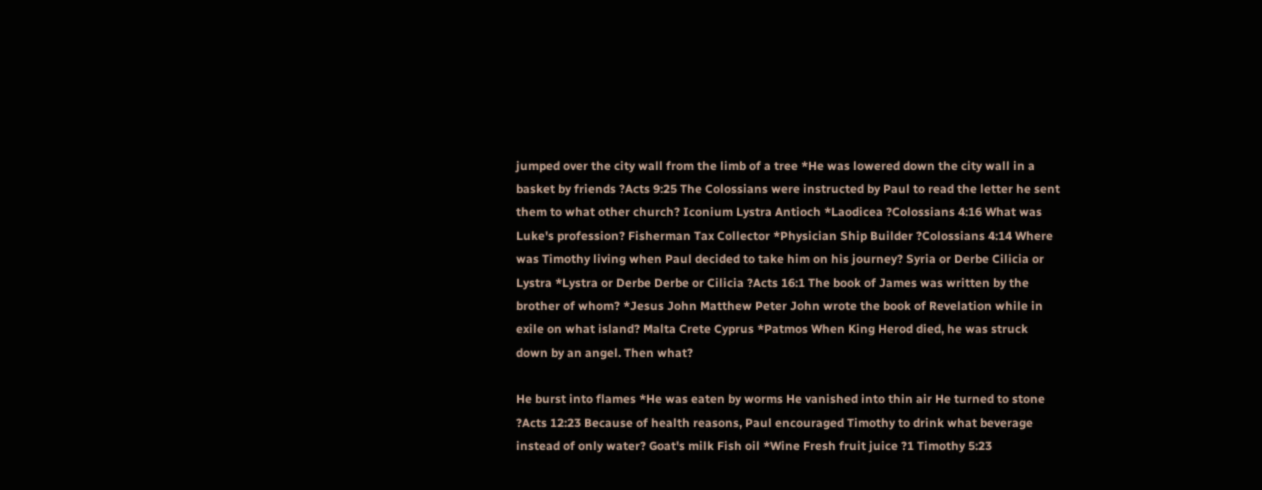jumped over the city wall from the limb of a tree *He was lowered down the city wall in a basket by friends ?Acts 9:25 The Colossians were instructed by Paul to read the letter he sent them to what other church? Iconium Lystra Antioch *Laodicea ?Colossians 4:16 What was Luke's profession? Fisherman Tax Collector *Physician Ship Builder ?Colossians 4:14 Where was Timothy living when Paul decided to take him on his journey? Syria or Derbe Cilicia or Lystra *Lystra or Derbe Derbe or Cilicia ?Acts 16:1 The book of James was written by the brother of whom? *Jesus John Matthew Peter John wrote the book of Revelation while in exile on what island? Malta Crete Cyprus *Patmos When King Herod died, he was struck down by an angel. Then what?

He burst into flames *He was eaten by worms He vanished into thin air He turned to stone ?Acts 12:23 Because of health reasons, Paul encouraged Timothy to drink what beverage instead of only water? Goat's milk Fish oil *Wine Fresh fruit juice ?1 Timothy 5:23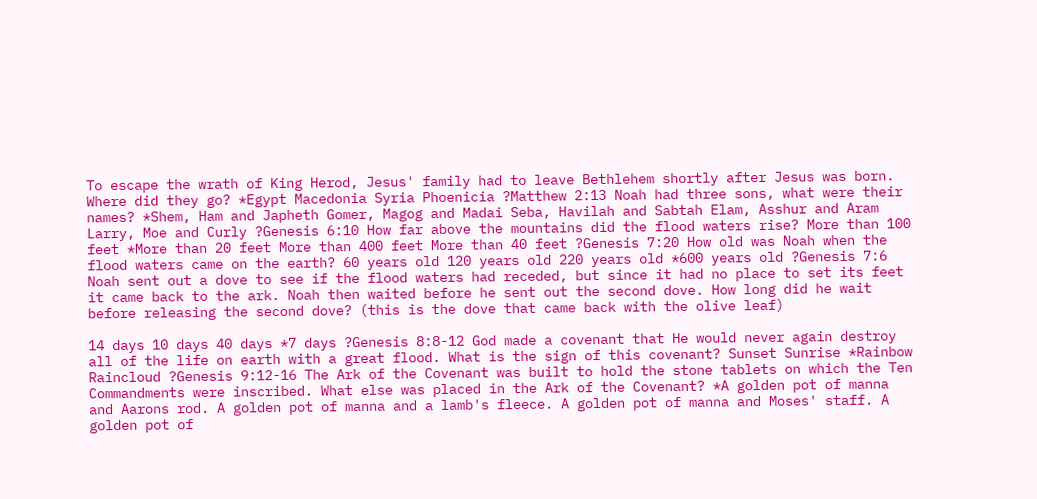To escape the wrath of King Herod, Jesus' family had to leave Bethlehem shortly after Jesus was born. Where did they go? *Egypt Macedonia Syria Phoenicia ?Matthew 2:13 Noah had three sons, what were their names? *Shem, Ham and Japheth Gomer, Magog and Madai Seba, Havilah and Sabtah Elam, Asshur and Aram Larry, Moe and Curly ?Genesis 6:10 How far above the mountains did the flood waters rise? More than 100 feet *More than 20 feet More than 400 feet More than 40 feet ?Genesis 7:20 How old was Noah when the flood waters came on the earth? 60 years old 120 years old 220 years old *600 years old ?Genesis 7:6 Noah sent out a dove to see if the flood waters had receded, but since it had no place to set its feet it came back to the ark. Noah then waited before he sent out the second dove. How long did he wait before releasing the second dove? (this is the dove that came back with the olive leaf)

14 days 10 days 40 days *7 days ?Genesis 8:8-12 God made a covenant that He would never again destroy all of the life on earth with a great flood. What is the sign of this covenant? Sunset Sunrise *Rainbow Raincloud ?Genesis 9:12-16 The Ark of the Covenant was built to hold the stone tablets on which the Ten Commandments were inscribed. What else was placed in the Ark of the Covenant? *A golden pot of manna and Aarons rod. A golden pot of manna and a lamb's fleece. A golden pot of manna and Moses' staff. A golden pot of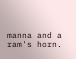manna and a ram's horn.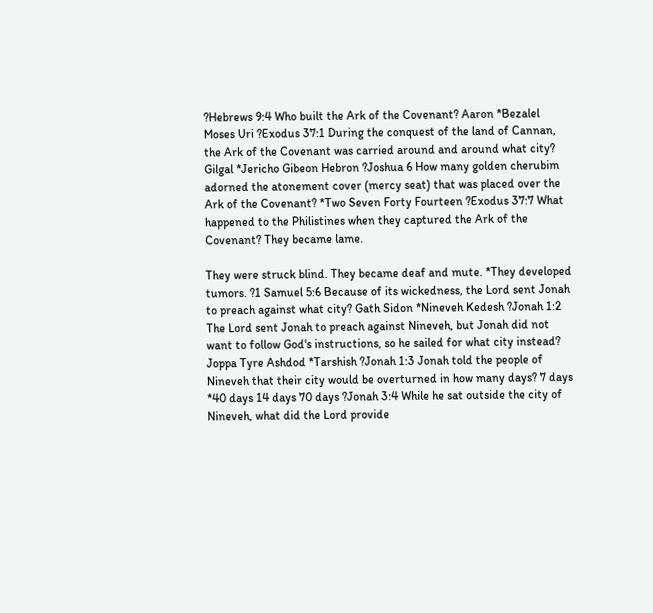?Hebrews 9:4 Who built the Ark of the Covenant? Aaron *Bezalel Moses Uri ?Exodus 37:1 During the conquest of the land of Cannan, the Ark of the Covenant was carried around and around what city? Gilgal *Jericho Gibeon Hebron ?Joshua 6 How many golden cherubim adorned the atonement cover (mercy seat) that was placed over the Ark of the Covenant? *Two Seven Forty Fourteen ?Exodus 37:7 What happened to the Philistines when they captured the Ark of the Covenant? They became lame.

They were struck blind. They became deaf and mute. *They developed tumors. ?1 Samuel 5:6 Because of its wickedness, the Lord sent Jonah to preach against what city? Gath Sidon *Nineveh Kedesh ?Jonah 1:2 The Lord sent Jonah to preach against Nineveh, but Jonah did not want to follow God's instructions, so he sailed for what city instead? Joppa Tyre Ashdod *Tarshish ?Jonah 1:3 Jonah told the people of Nineveh that their city would be overturned in how many days? 7 days *40 days 14 days 70 days ?Jonah 3:4 While he sat outside the city of Nineveh, what did the Lord provide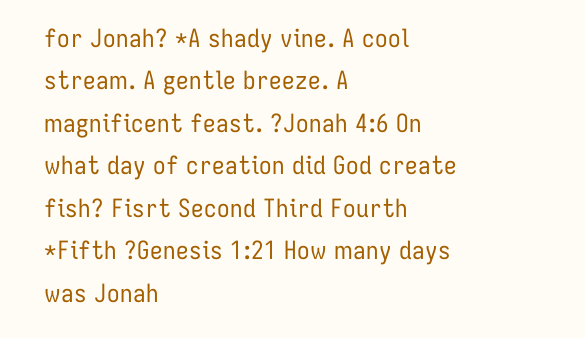for Jonah? *A shady vine. A cool stream. A gentle breeze. A magnificent feast. ?Jonah 4:6 On what day of creation did God create fish? Fisrt Second Third Fourth *Fifth ?Genesis 1:21 How many days was Jonah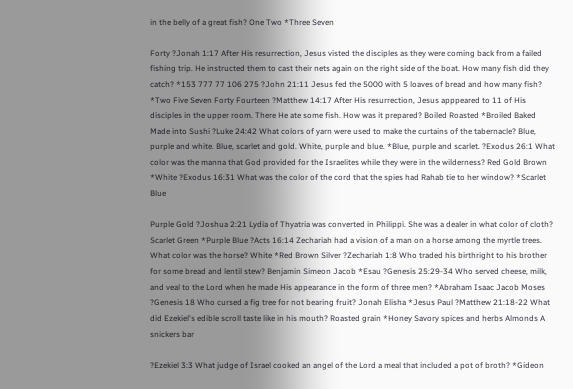in the belly of a great fish? One Two *Three Seven

Forty ?Jonah 1:17 After His resurrection, Jesus visted the disciples as they were coming back from a failed fishing trip. He instructed them to cast their nets again on the right side of the boat. How many fish did they catch? *153 777 77 106 275 ?John 21:11 Jesus fed the 5000 with 5 loaves of bread and how many fish? *Two Five Seven Forty Fourteen ?Matthew 14:17 After His resurrection, Jesus apppeared to 11 of His disciples in the upper room. There He ate some fish. How was it prepared? Boiled Roasted *Broiled Baked Made into Sushi ?Luke 24:42 What colors of yarn were used to make the curtains of the tabernacle? Blue, purple and white. Blue, scarlet and gold. White, purple and blue. *Blue, purple and scarlet. ?Exodus 26:1 What color was the manna that God provided for the Israelites while they were in the wilderness? Red Gold Brown *White ?Exodus 16:31 What was the color of the cord that the spies had Rahab tie to her window? *Scarlet Blue

Purple Gold ?Joshua 2:21 Lydia of Thyatria was converted in Philippi. She was a dealer in what color of cloth? Scarlet Green *Purple Blue ?Acts 16:14 Zechariah had a vision of a man on a horse among the myrtle trees. What color was the horse? White *Red Brown Silver ?Zechariah 1:8 Who traded his birthright to his brother for some bread and lentil stew? Benjamin Simeon Jacob *Esau ?Genesis 25:29-34 Who served cheese, milk, and veal to the Lord when he made His appearance in the form of three men? *Abraham Isaac Jacob Moses ?Genesis 18 Who cursed a fig tree for not bearing fruit? Jonah Elisha *Jesus Paul ?Matthew 21:18-22 What did Ezekiel's edible scroll taste like in his mouth? Roasted grain *Honey Savory spices and herbs Almonds A snickers bar

?Ezekiel 3:3 What judge of Israel cooked an angel of the Lord a meal that included a pot of broth? *Gideon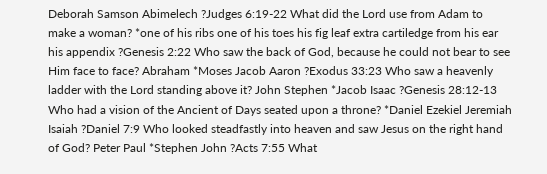Deborah Samson Abimelech ?Judges 6:19-22 What did the Lord use from Adam to make a woman? *one of his ribs one of his toes his fig leaf extra cartiledge from his ear his appendix ?Genesis 2:22 Who saw the back of God, because he could not bear to see Him face to face? Abraham *Moses Jacob Aaron ?Exodus 33:23 Who saw a heavenly ladder with the Lord standing above it? John Stephen *Jacob Isaac ?Genesis 28:12-13 Who had a vision of the Ancient of Days seated upon a throne? *Daniel Ezekiel Jeremiah Isaiah ?Daniel 7:9 Who looked steadfastly into heaven and saw Jesus on the right hand of God? Peter Paul *Stephen John ?Acts 7:55 What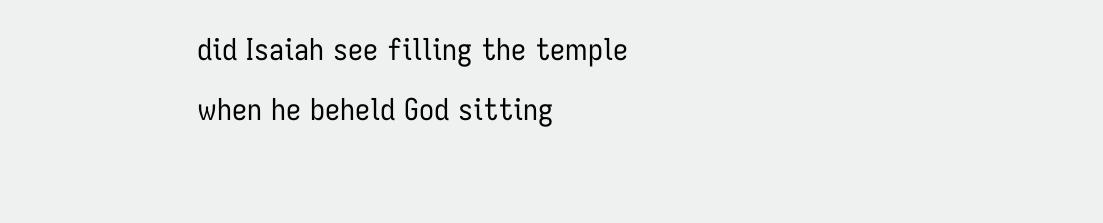did Isaiah see filling the temple when he beheld God sitting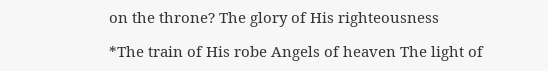on the throne? The glory of His righteousness

*The train of His robe Angels of heaven The light of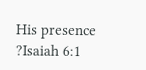His presence ?Isaiah 6:1